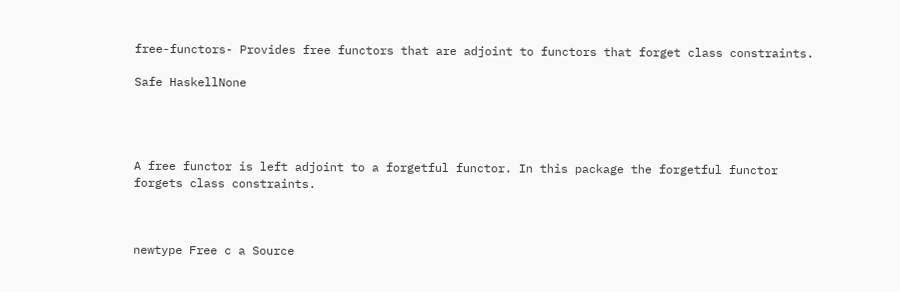free-functors- Provides free functors that are adjoint to functors that forget class constraints.

Safe HaskellNone




A free functor is left adjoint to a forgetful functor. In this package the forgetful functor forgets class constraints.



newtype Free c a Source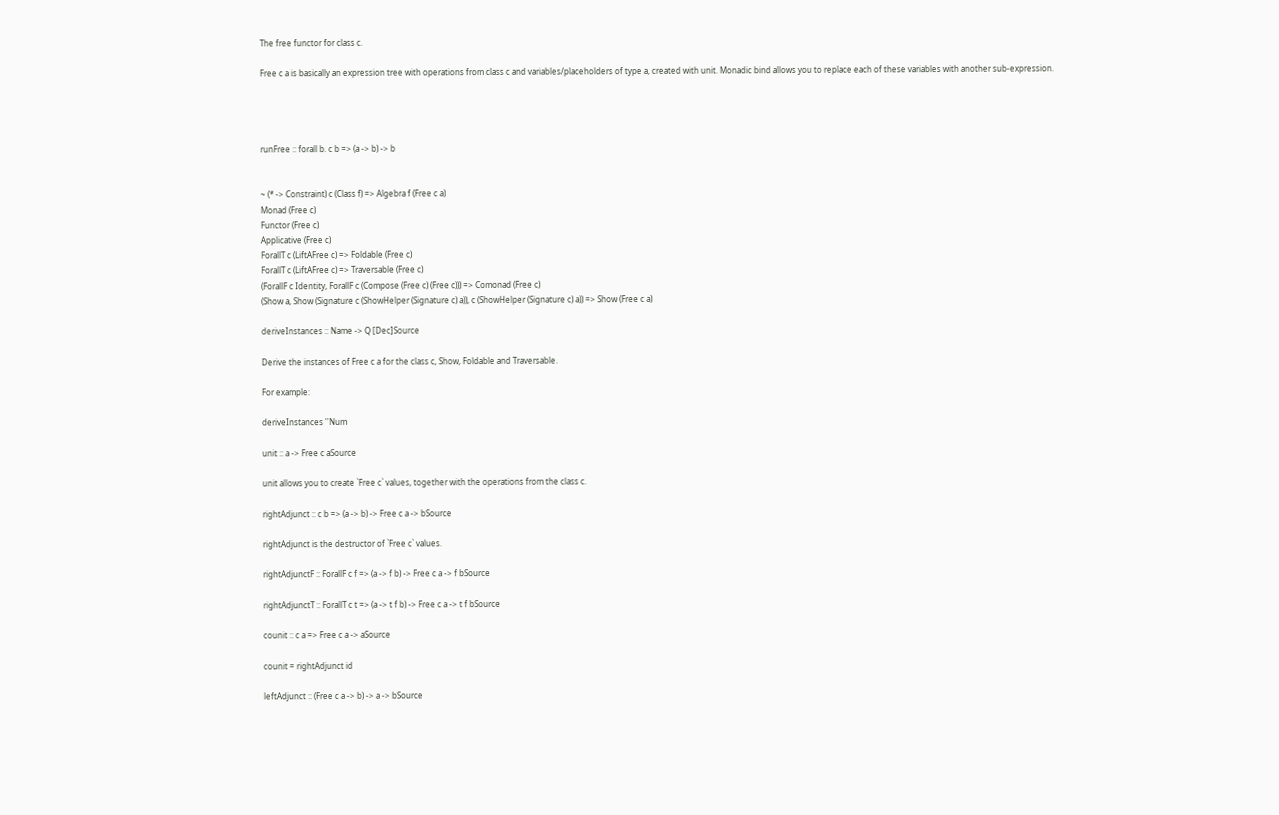The free functor for class c.

Free c a is basically an expression tree with operations from class c and variables/placeholders of type a, created with unit. Monadic bind allows you to replace each of these variables with another sub-expression.




runFree :: forall b. c b => (a -> b) -> b


~ (* -> Constraint) c (Class f) => Algebra f (Free c a)
Monad (Free c)
Functor (Free c)
Applicative (Free c)
ForallT c (LiftAFree c) => Foldable (Free c)
ForallT c (LiftAFree c) => Traversable (Free c)
(ForallF c Identity, ForallF c (Compose (Free c) (Free c))) => Comonad (Free c)
(Show a, Show (Signature c (ShowHelper (Signature c) a)), c (ShowHelper (Signature c) a)) => Show (Free c a)

deriveInstances :: Name -> Q [Dec]Source

Derive the instances of Free c a for the class c, Show, Foldable and Traversable.

For example:

deriveInstances ''Num

unit :: a -> Free c aSource

unit allows you to create `Free c` values, together with the operations from the class c.

rightAdjunct :: c b => (a -> b) -> Free c a -> bSource

rightAdjunct is the destructor of `Free c` values.

rightAdjunctF :: ForallF c f => (a -> f b) -> Free c a -> f bSource

rightAdjunctT :: ForallT c t => (a -> t f b) -> Free c a -> t f bSource

counit :: c a => Free c a -> aSource

counit = rightAdjunct id

leftAdjunct :: (Free c a -> b) -> a -> bSource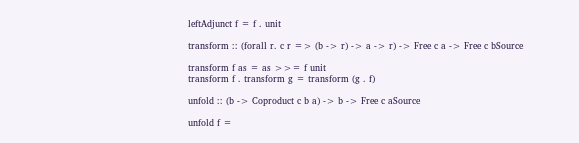leftAdjunct f = f . unit

transform :: (forall r. c r => (b -> r) -> a -> r) -> Free c a -> Free c bSource

transform f as = as >>= f unit
transform f . transform g = transform (g . f)

unfold :: (b -> Coproduct c b a) -> b -> Free c aSource

unfold f =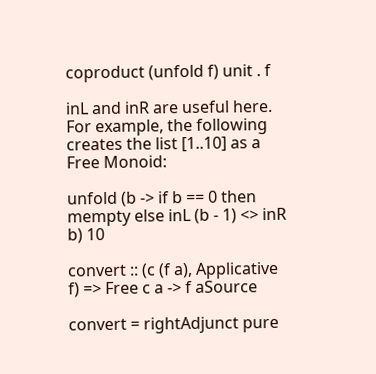coproduct (unfold f) unit . f

inL and inR are useful here. For example, the following creates the list [1..10] as a Free Monoid:

unfold (b -> if b == 0 then mempty else inL (b - 1) <> inR b) 10

convert :: (c (f a), Applicative f) => Free c a -> f aSource

convert = rightAdjunct pure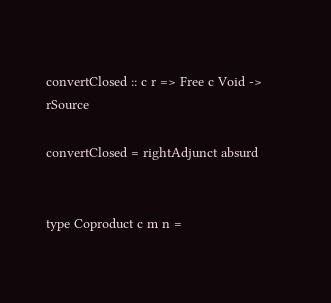convertClosed :: c r => Free c Void -> rSource

convertClosed = rightAdjunct absurd


type Coproduct c m n =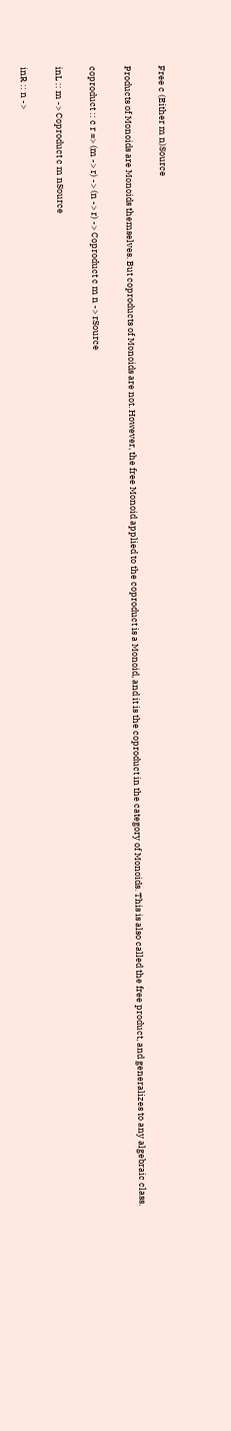Free c (Either m n)Source

Products of Monoids are Monoids themselves. But coproducts of Monoids are not. However, the free Monoid applied to the coproduct is a Monoid, and it is the coproduct in the category of Monoids. This is also called the free product, and generalizes to any algebraic class.

coproduct :: c r => (m -> r) -> (n -> r) -> Coproduct c m n -> rSource

inL :: m -> Coproduct c m nSource

inR :: n ->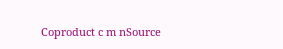Coproduct c m nSource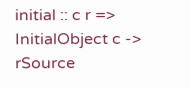initial :: c r => InitialObject c -> rSource